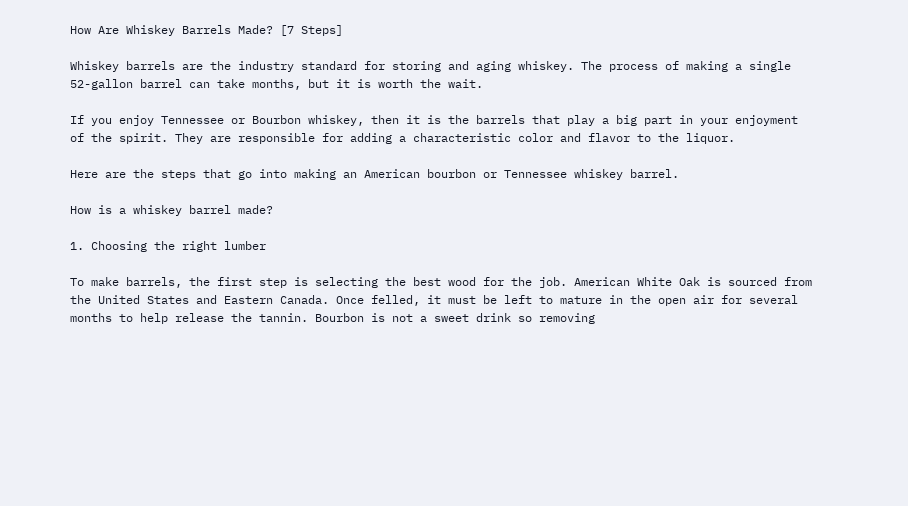How Are Whiskey Barrels Made? [7 Steps]

Whiskey barrels are the industry standard for storing and aging whiskey. The process of making a single 52-gallon barrel can take months, but it is worth the wait.

If you enjoy Tennessee or Bourbon whiskey, then it is the barrels that play a big part in your enjoyment of the spirit. They are responsible for adding a characteristic color and flavor to the liquor.

Here are the steps that go into making an American bourbon or Tennessee whiskey barrel.

How is a whiskey barrel made?

1. Choosing the right lumber

To make barrels, the first step is selecting the best wood for the job. American White Oak is sourced from the United States and Eastern Canada. Once felled, it must be left to mature in the open air for several months to help release the tannin. Bourbon is not a sweet drink so removing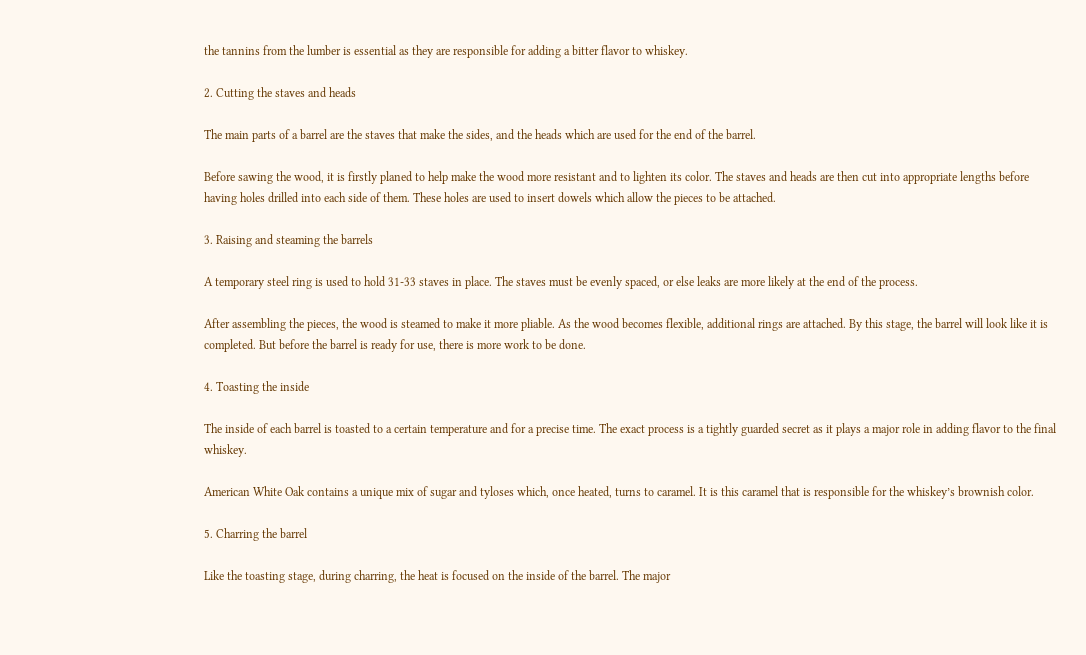the tannins from the lumber is essential as they are responsible for adding a bitter flavor to whiskey.

2. Cutting the staves and heads

The main parts of a barrel are the staves that make the sides, and the heads which are used for the end of the barrel.

Before sawing the wood, it is firstly planed to help make the wood more resistant and to lighten its color. The staves and heads are then cut into appropriate lengths before having holes drilled into each side of them. These holes are used to insert dowels which allow the pieces to be attached.

3. Raising and steaming the barrels

A temporary steel ring is used to hold 31-33 staves in place. The staves must be evenly spaced, or else leaks are more likely at the end of the process.

After assembling the pieces, the wood is steamed to make it more pliable. As the wood becomes flexible, additional rings are attached. By this stage, the barrel will look like it is completed. But before the barrel is ready for use, there is more work to be done.

4. Toasting the inside

The inside of each barrel is toasted to a certain temperature and for a precise time. The exact process is a tightly guarded secret as it plays a major role in adding flavor to the final whiskey.

American White Oak contains a unique mix of sugar and tyloses which, once heated, turns to caramel. It is this caramel that is responsible for the whiskey’s brownish color.

5. Charring the barrel

Like the toasting stage, during charring, the heat is focused on the inside of the barrel. The major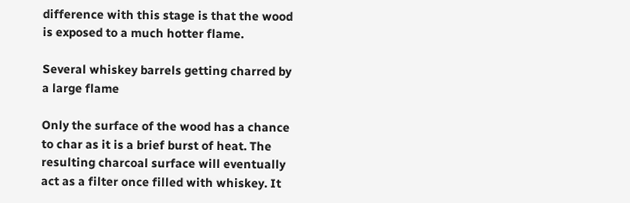difference with this stage is that the wood is exposed to a much hotter flame.

Several whiskey barrels getting charred by a large flame

Only the surface of the wood has a chance to char as it is a brief burst of heat. The resulting charcoal surface will eventually act as a filter once filled with whiskey. It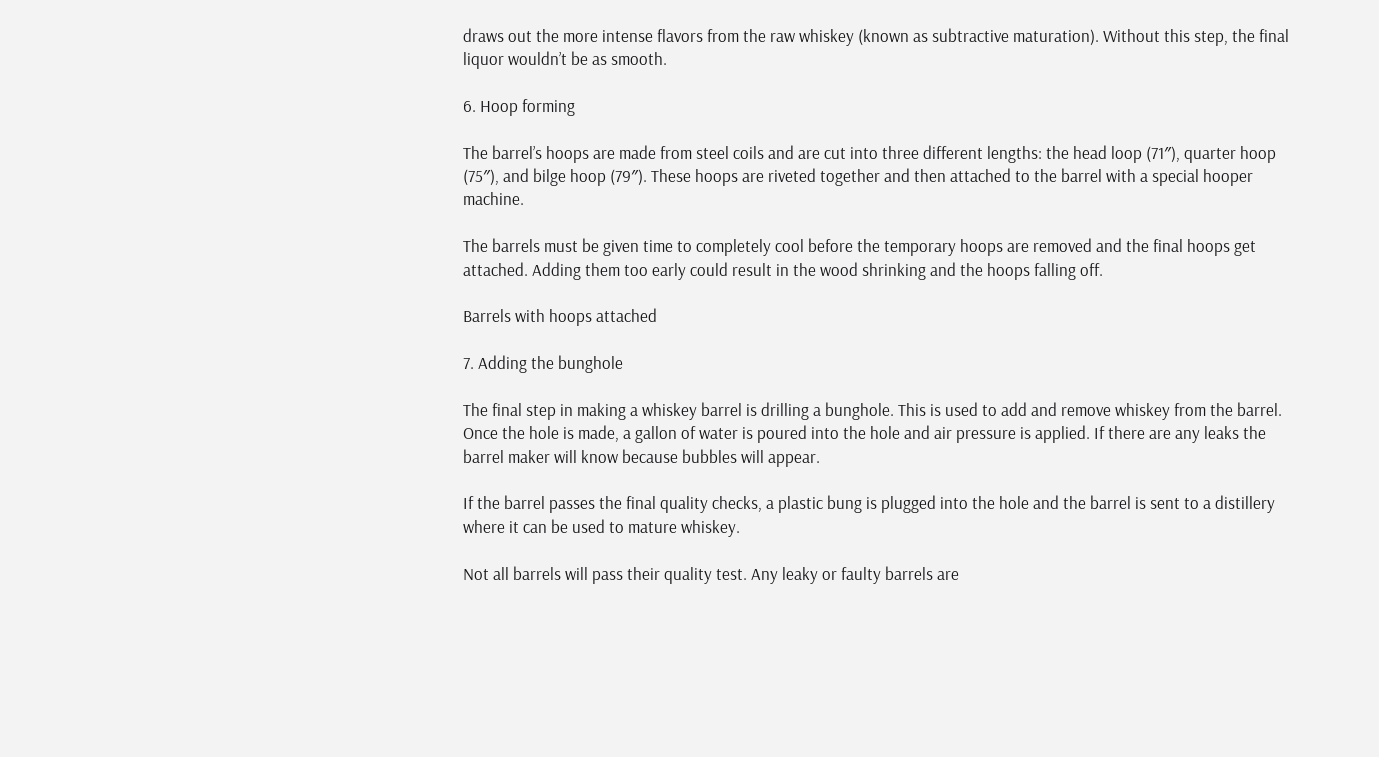draws out the more intense flavors from the raw whiskey (known as subtractive maturation). Without this step, the final liquor wouldn’t be as smooth.

6. Hoop forming

The barrel’s hoops are made from steel coils and are cut into three different lengths: the head loop (71″), quarter hoop (75″), and bilge hoop (79″). These hoops are riveted together and then attached to the barrel with a special hooper machine.

The barrels must be given time to completely cool before the temporary hoops are removed and the final hoops get attached. Adding them too early could result in the wood shrinking and the hoops falling off.

Barrels with hoops attached

7. Adding the bunghole

The final step in making a whiskey barrel is drilling a bunghole. This is used to add and remove whiskey from the barrel. Once the hole is made, a gallon of water is poured into the hole and air pressure is applied. If there are any leaks the barrel maker will know because bubbles will appear.

If the barrel passes the final quality checks, a plastic bung is plugged into the hole and the barrel is sent to a distillery where it can be used to mature whiskey.

Not all barrels will pass their quality test. Any leaky or faulty barrels are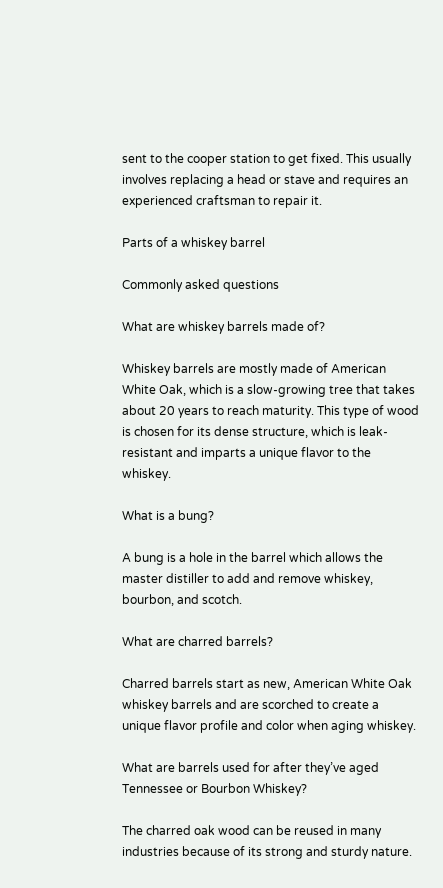sent to the cooper station to get fixed. This usually involves replacing a head or stave and requires an experienced craftsman to repair it.

Parts of a whiskey barrel

Commonly asked questions

What are whiskey barrels made of?

Whiskey barrels are mostly made of American White Oak, which is a slow-growing tree that takes about 20 years to reach maturity. This type of wood is chosen for its dense structure, which is leak-resistant and imparts a unique flavor to the whiskey.

What is a bung?

A bung is a hole in the barrel which allows the master distiller to add and remove whiskey, bourbon, and scotch.

What are charred barrels?

Charred barrels start as new, American White Oak whiskey barrels and are scorched to create a unique flavor profile and color when aging whiskey.

What are barrels used for after they’ve aged Tennessee or Bourbon Whiskey?

The charred oak wood can be reused in many industries because of its strong and sturdy nature.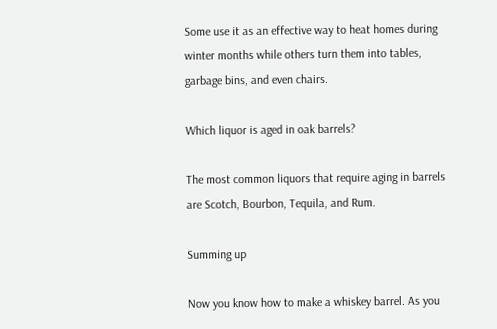Some use it as an effective way to heat homes during winter months while others turn them into tables, garbage bins, and even chairs.

Which liquor is aged in oak barrels?

The most common liquors that require aging in barrels are Scotch, Bourbon, Tequila, and Rum.

Summing up

Now you know how to make a whiskey barrel. As you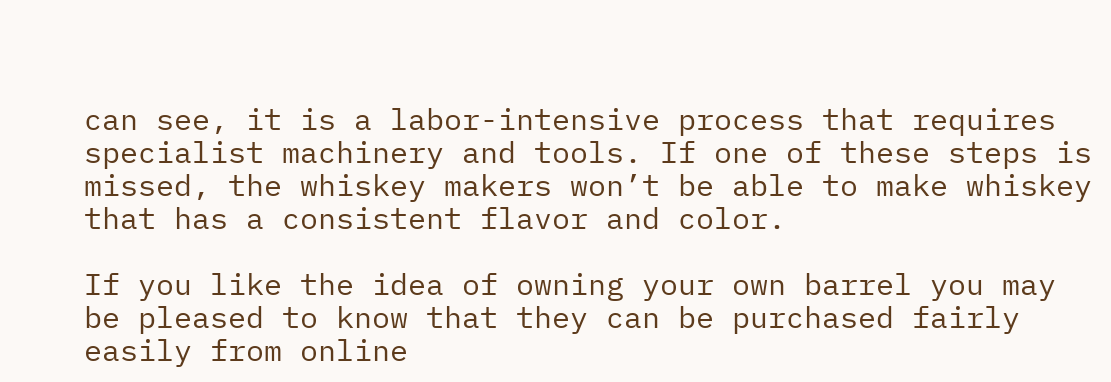can see, it is a labor-intensive process that requires specialist machinery and tools. If one of these steps is missed, the whiskey makers won’t be able to make whiskey that has a consistent flavor and color.

If you like the idea of owning your own barrel you may be pleased to know that they can be purchased fairly easily from online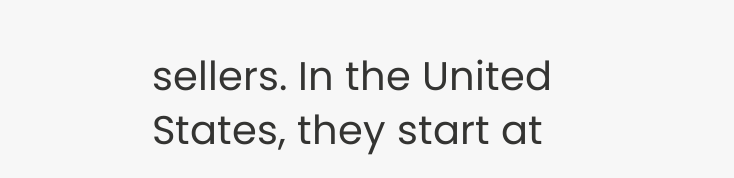sellers. In the United States, they start at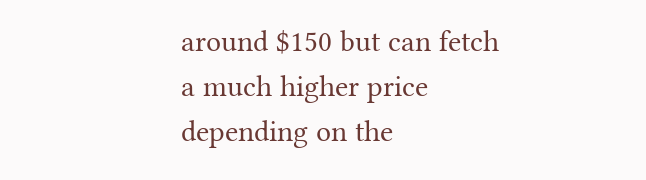around $150 but can fetch a much higher price depending on the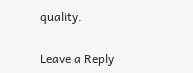quality.

Leave a Reply